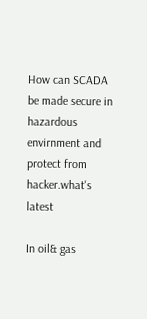How can SCADA be made secure in hazardous envirnment and protect from hacker.what's latest

In oil& gas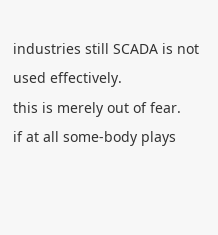industries still SCADA is not used effectively.
this is merely out of fear.
if at all some-body plays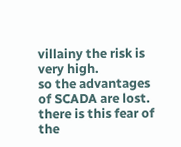villainy the risk is very high.
so the advantages of SCADA are lost.
there is this fear of the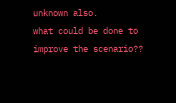unknown also.
what could be done to improve the scenario??